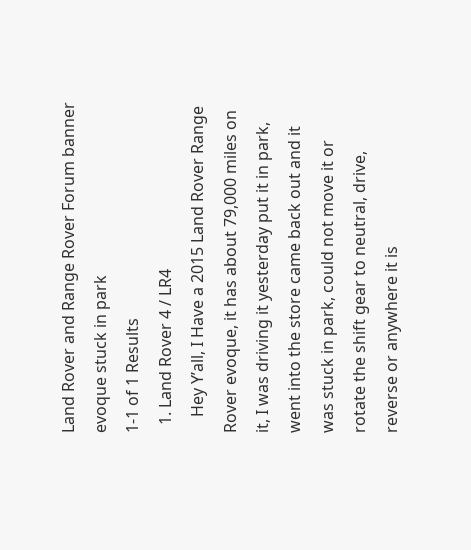Land Rover and Range Rover Forum banner
evoque stuck in park
1-1 of 1 Results
  1. Land Rover 4 / LR4
    Hey Y’all, I Have a 2015 Land Rover Range Rover evoque, it has about 79,000 miles on it, I was driving it yesterday put it in park, went into the store came back out and it was stuck in park, could not move it or rotate the shift gear to neutral, drive, reverse or anywhere it is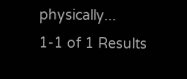physically...
1-1 of 1 Results